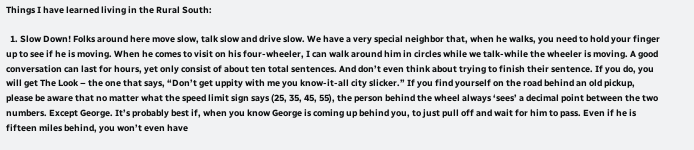Things I have learned living in the Rural South:

  1. Slow Down! Folks around here move slow, talk slow and drive slow. We have a very special neighbor that, when he walks, you need to hold your finger up to see if he is moving. When he comes to visit on his four-wheeler, I can walk around him in circles while we talk-while the wheeler is moving. A good conversation can last for hours, yet only consist of about ten total sentences. And don’t even think about trying to finish their sentence. If you do, you will get The Look – the one that says, “Don’t get uppity with me you know-it-all city slicker.” If you find yourself on the road behind an old pickup, please be aware that no matter what the speed limit sign says (25, 35, 45, 55), the person behind the wheel always ‘sees’ a decimal point between the two numbers. Except George. It’s probably best if, when you know George is coming up behind you, to just pull off and wait for him to pass. Even if he is fifteen miles behind, you won’t even have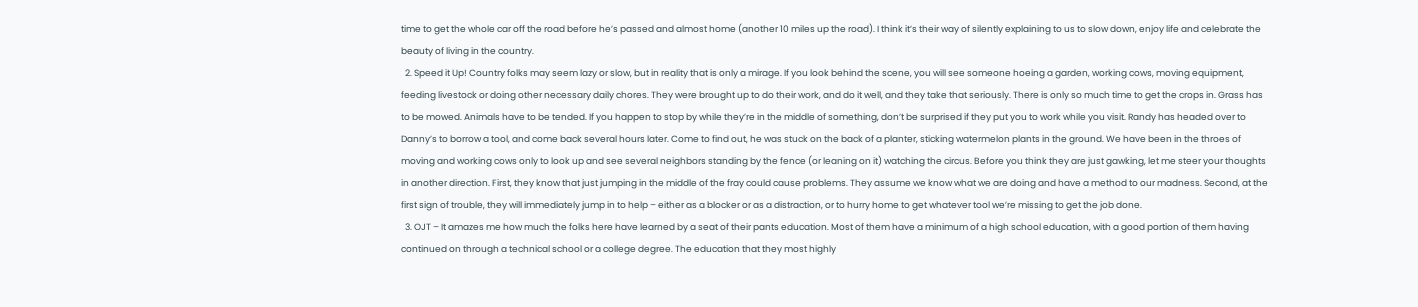time to get the whole car off the road before he’s passed and almost home (another 10 miles up the road). I think it’s their way of silently explaining to us to slow down, enjoy life and celebrate the beauty of living in the country.
  2. Speed it Up! Country folks may seem lazy or slow, but in reality that is only a mirage. If you look behind the scene, you will see someone hoeing a garden, working cows, moving equipment, feeding livestock or doing other necessary daily chores. They were brought up to do their work, and do it well, and they take that seriously. There is only so much time to get the crops in. Grass has to be mowed. Animals have to be tended. If you happen to stop by while they’re in the middle of something, don’t be surprised if they put you to work while you visit. Randy has headed over to Danny’s to borrow a tool, and come back several hours later. Come to find out, he was stuck on the back of a planter, sticking watermelon plants in the ground. We have been in the throes of moving and working cows only to look up and see several neighbors standing by the fence (or leaning on it) watching the circus. Before you think they are just gawking, let me steer your thoughts in another direction. First, they know that just jumping in the middle of the fray could cause problems. They assume we know what we are doing and have a method to our madness. Second, at the first sign of trouble, they will immediately jump in to help – either as a blocker or as a distraction, or to hurry home to get whatever tool we’re missing to get the job done.
  3. OJT – It amazes me how much the folks here have learned by a seat of their pants education. Most of them have a minimum of a high school education, with a good portion of them having continued on through a technical school or a college degree. The education that they most highly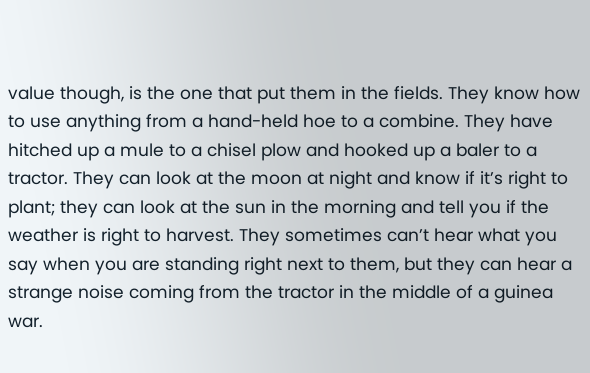value though, is the one that put them in the fields. They know how to use anything from a hand-held hoe to a combine. They have hitched up a mule to a chisel plow and hooked up a baler to a tractor. They can look at the moon at night and know if it’s right to plant; they can look at the sun in the morning and tell you if the weather is right to harvest. They sometimes can’t hear what you say when you are standing right next to them, but they can hear a strange noise coming from the tractor in the middle of a guinea war.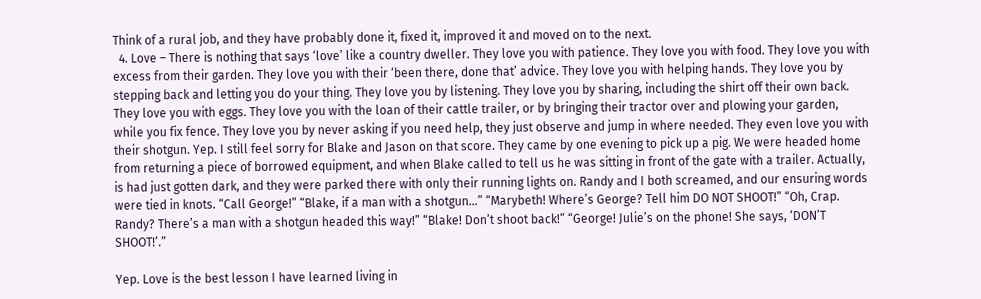Think of a rural job, and they have probably done it, fixed it, improved it and moved on to the next.
  4. Love – There is nothing that says ‘love’ like a country dweller. They love you with patience. They love you with food. They love you with excess from their garden. They love you with their ‘been there, done that’ advice. They love you with helping hands. They love you by stepping back and letting you do your thing. They love you by listening. They love you by sharing, including the shirt off their own back. They love you with eggs. They love you with the loan of their cattle trailer, or by bringing their tractor over and plowing your garden, while you fix fence. They love you by never asking if you need help, they just observe and jump in where needed. They even love you with their shotgun. Yep. I still feel sorry for Blake and Jason on that score. They came by one evening to pick up a pig. We were headed home from returning a piece of borrowed equipment, and when Blake called to tell us he was sitting in front of the gate with a trailer. Actually, is had just gotten dark, and they were parked there with only their running lights on. Randy and I both screamed, and our ensuring words were tied in knots. “Call George!” “Blake, if a man with a shotgun…” “Marybeth! Where’s George? Tell him DO NOT SHOOT!” “Oh, Crap. Randy? There’s a man with a shotgun headed this way!” “Blake! Don’t shoot back!” “George! Julie’s on the phone! She says, ‘DON’T SHOOT!’.”

Yep. Love is the best lesson I have learned living in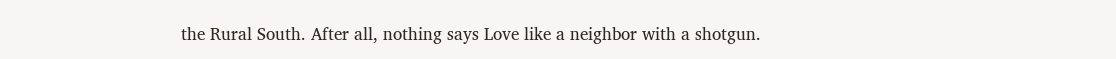the Rural South. After all, nothing says Love like a neighbor with a shotgun.